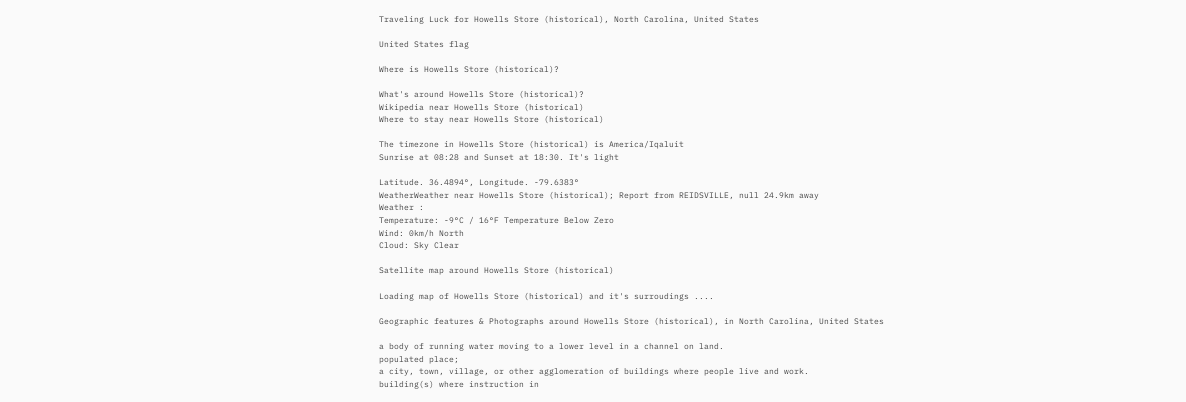Traveling Luck for Howells Store (historical), North Carolina, United States

United States flag

Where is Howells Store (historical)?

What's around Howells Store (historical)?
Wikipedia near Howells Store (historical)
Where to stay near Howells Store (historical)

The timezone in Howells Store (historical) is America/Iqaluit
Sunrise at 08:28 and Sunset at 18:30. It's light

Latitude. 36.4894°, Longitude. -79.6383°
WeatherWeather near Howells Store (historical); Report from REIDSVILLE, null 24.9km away
Weather :
Temperature: -9°C / 16°F Temperature Below Zero
Wind: 0km/h North
Cloud: Sky Clear

Satellite map around Howells Store (historical)

Loading map of Howells Store (historical) and it's surroudings ....

Geographic features & Photographs around Howells Store (historical), in North Carolina, United States

a body of running water moving to a lower level in a channel on land.
populated place;
a city, town, village, or other agglomeration of buildings where people live and work.
building(s) where instruction in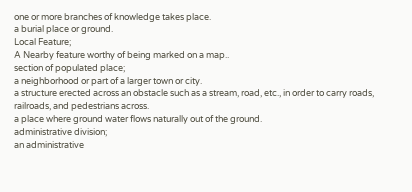one or more branches of knowledge takes place.
a burial place or ground.
Local Feature;
A Nearby feature worthy of being marked on a map..
section of populated place;
a neighborhood or part of a larger town or city.
a structure erected across an obstacle such as a stream, road, etc., in order to carry roads, railroads, and pedestrians across.
a place where ground water flows naturally out of the ground.
administrative division;
an administrative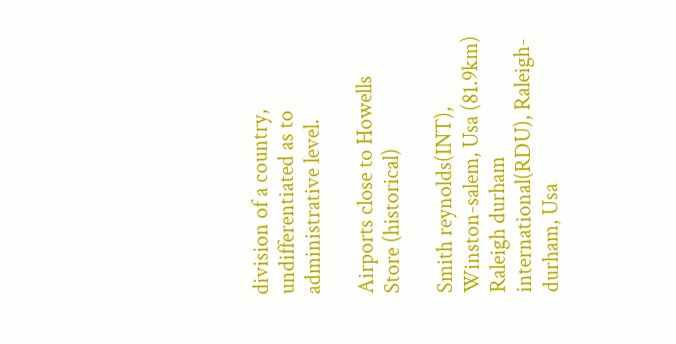division of a country, undifferentiated as to administrative level.

Airports close to Howells Store (historical)

Smith reynolds(INT), Winston-salem, Usa (81.9km)
Raleigh durham international(RDU), Raleigh-durham, Usa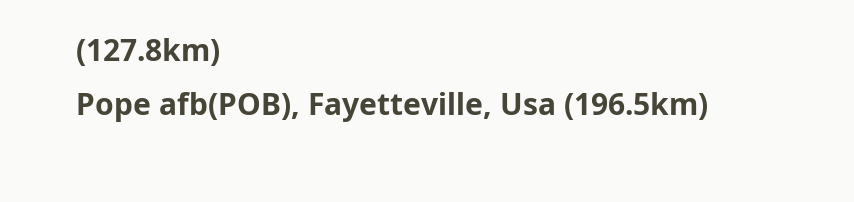(127.8km)
Pope afb(POB), Fayetteville, Usa (196.5km)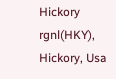Hickory rgnl(HKY), Hickory, Usa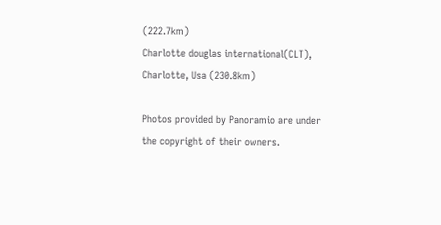(222.7km)
Charlotte douglas international(CLT), Charlotte, Usa (230.8km)

Photos provided by Panoramio are under the copyright of their owners.